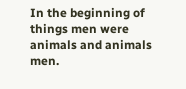In the beginning of things men were animals and animals men.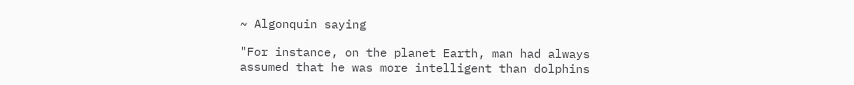~ Algonquin saying

"For instance, on the planet Earth, man had always assumed that he was more intelligent than dolphins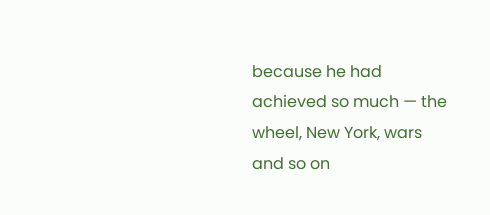because he had achieved so much — the wheel, New York, wars and so on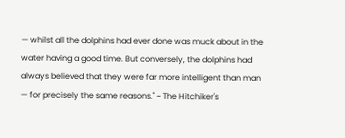— whilst all the dolphins had ever done was muck about in the water having a good time. But conversely, the dolphins had always believed that they were far more intelligent than man — for precisely the same reasons." ~ The Hitchiker's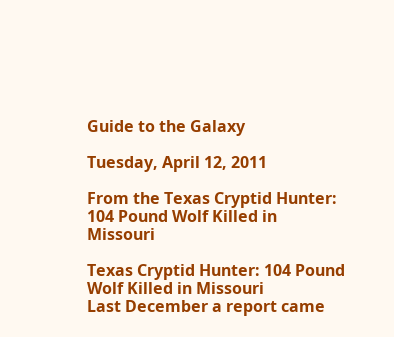Guide to the Galaxy

Tuesday, April 12, 2011

From the Texas Cryptid Hunter: 104 Pound Wolf Killed in Missouri

Texas Cryptid Hunter: 104 Pound Wolf Killed in Missouri
Last December a report came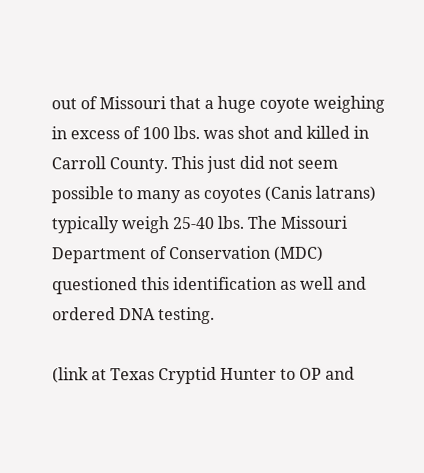out of Missouri that a huge coyote weighing in excess of 100 lbs. was shot and killed in Carroll County. This just did not seem possible to many as coyotes (Canis latrans) typically weigh 25-40 lbs. The Missouri Department of Conservation (MDC) questioned this identification as well and ordered DNA testing.

(link at Texas Cryptid Hunter to OP and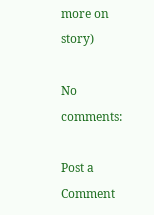more on story)

No comments:

Post a Comment